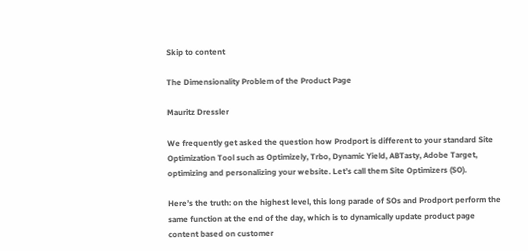Skip to content

The Dimensionality Problem of the Product Page

Mauritz Dressler

We frequently get asked the question how Prodport is different to your standard Site Optimization Tool such as Optimizely, Trbo, Dynamic Yield, ABTasty, Adobe Target, optimizing and personalizing your website. Let’s call them Site Optimizers (SO).

Here’s the truth: on the highest level, this long parade of SOs and Prodport perform the same function at the end of the day, which is to dynamically update product page content based on customer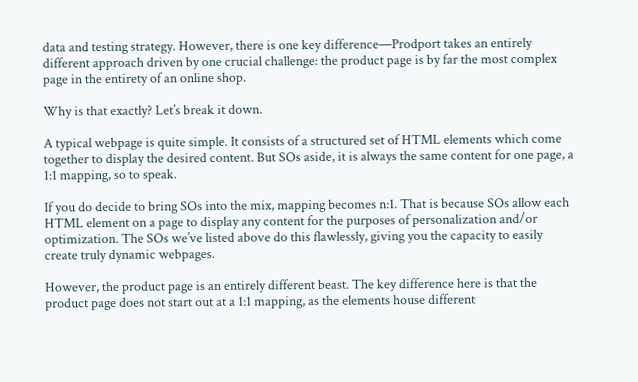data and testing strategy. However, there is one key difference—Prodport takes an entirely different approach driven by one crucial challenge: the product page is by far the most complex page in the entirety of an online shop.

Why is that exactly? Let’s break it down.

A typical webpage is quite simple. It consists of a structured set of HTML elements which come together to display the desired content. But SOs aside, it is always the same content for one page, a 1:1 mapping, so to speak.

If you do decide to bring SOs into the mix, mapping becomes n:1. That is because SOs allow each HTML element on a page to display any content for the purposes of personalization and/or optimization. The SOs we’ve listed above do this flawlessly, giving you the capacity to easily create truly dynamic webpages.

However, the product page is an entirely different beast. The key difference here is that the product page does not start out at a 1:1 mapping, as the elements house different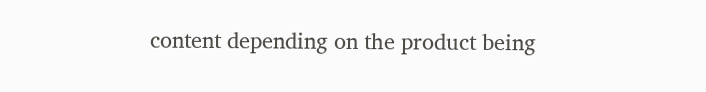content depending on the product being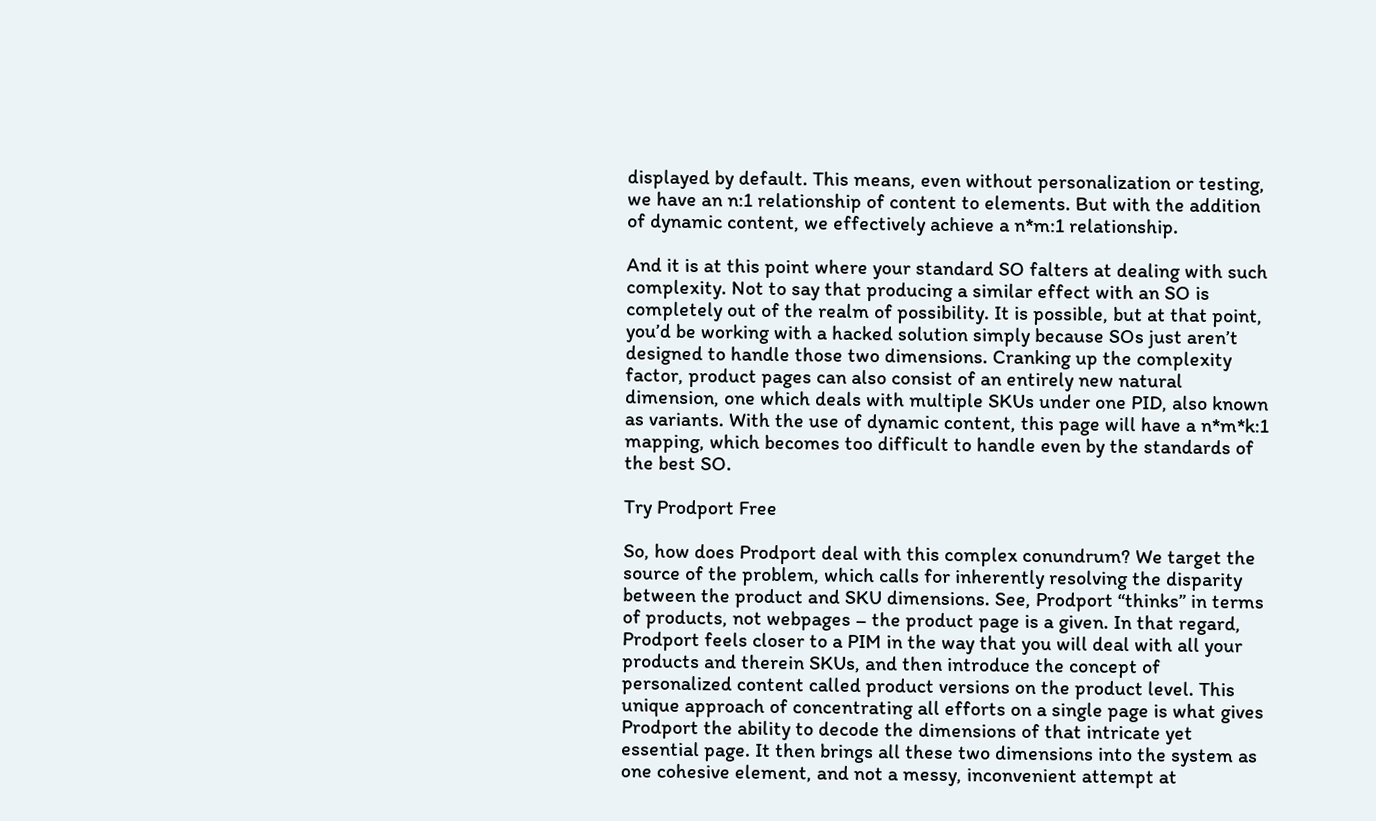displayed by default. This means, even without personalization or testing, we have an n:1 relationship of content to elements. But with the addition of dynamic content, we effectively achieve a n*m:1 relationship.

And it is at this point where your standard SO falters at dealing with such complexity. Not to say that producing a similar effect with an SO is completely out of the realm of possibility. It is possible, but at that point, you’d be working with a hacked solution simply because SOs just aren’t designed to handle those two dimensions. Cranking up the complexity factor, product pages can also consist of an entirely new natural dimension, one which deals with multiple SKUs under one PID, also known as variants. With the use of dynamic content, this page will have a n*m*k:1 mapping, which becomes too difficult to handle even by the standards of the best SO.

Try Prodport Free

So, how does Prodport deal with this complex conundrum? We target the source of the problem, which calls for inherently resolving the disparity between the product and SKU dimensions. See, Prodport “thinks” in terms of products, not webpages – the product page is a given. In that regard, Prodport feels closer to a PIM in the way that you will deal with all your products and therein SKUs, and then introduce the concept of personalized content called product versions on the product level. This unique approach of concentrating all efforts on a single page is what gives Prodport the ability to decode the dimensions of that intricate yet essential page. It then brings all these two dimensions into the system as one cohesive element, and not a messy, inconvenient attempt at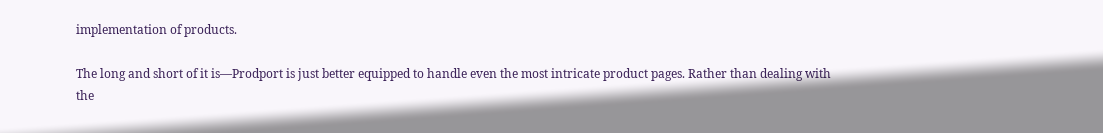implementation of products.

The long and short of it is—Prodport is just better equipped to handle even the most intricate product pages. Rather than dealing with the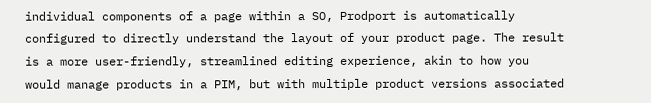individual components of a page within a SO, Prodport is automatically configured to directly understand the layout of your product page. The result is a more user-friendly, streamlined editing experience, akin to how you would manage products in a PIM, but with multiple product versions associated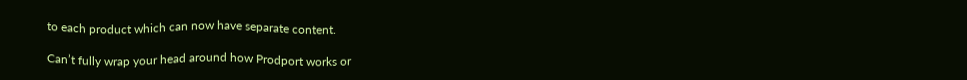to each product which can now have separate content.

Can’t fully wrap your head around how Prodport works or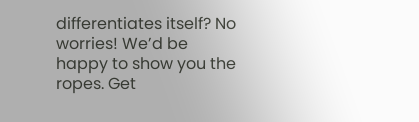differentiates itself? No worries! We’d be happy to show you the ropes. Get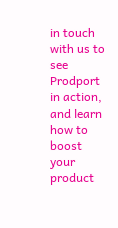in touch with us to see Prodport in action, and learn how to boost your product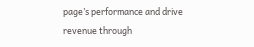page’s performance and drive revenue through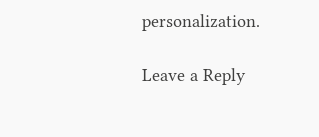personalization.

Leave a Reply